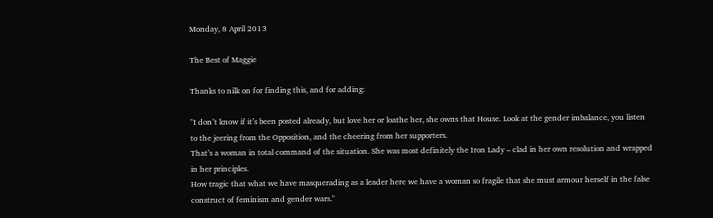Monday, 8 April 2013

The Best of Maggie

Thanks to nilk on for finding this, and for adding:

"I don’t know if it’s been posted already, but love her or loathe her, she owns that House. Look at the gender imbalance, you listen to the jeering from the Opposition, and the cheering from her supporters.
That’s a woman in total command of the situation. She was most definitely the Iron Lady – clad in her own resolution and wrapped in her principles.
How tragic that what we have masquerading as a leader here we have a woman so fragile that she must armour herself in the false construct of feminism and gender wars."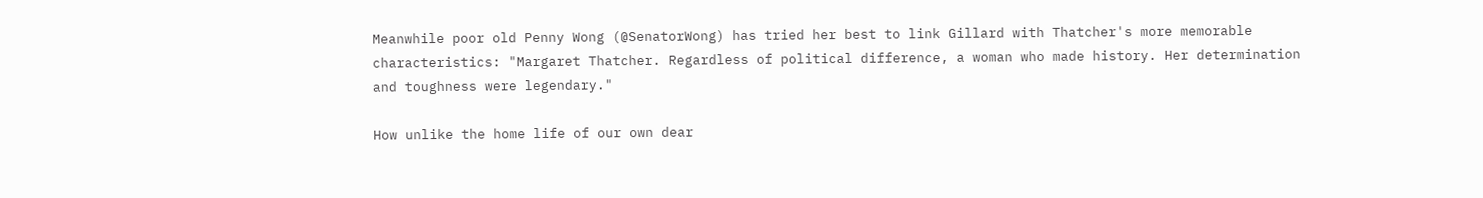Meanwhile poor old Penny Wong (@SenatorWong) has tried her best to link Gillard with Thatcher's more memorable characteristics: "Margaret Thatcher. Regardless of political difference, a woman who made history. Her determination and toughness were legendary."

How unlike the home life of our own dear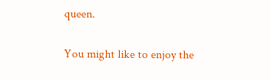queen.

You might like to enjoy the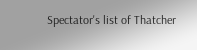Spectator's list of Thatcher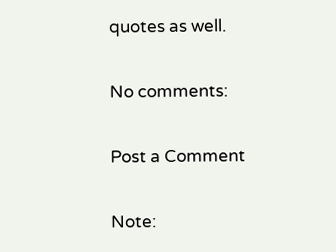quotes as well.

No comments:

Post a Comment

Note: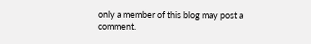only a member of this blog may post a comment.